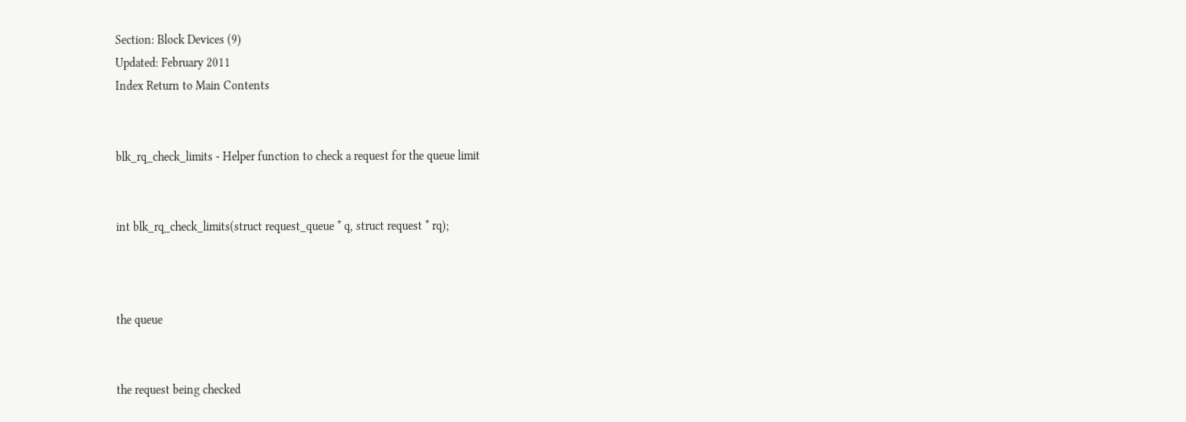Section: Block Devices (9)
Updated: February 2011
Index Return to Main Contents


blk_rq_check_limits - Helper function to check a request for the queue limit


int blk_rq_check_limits(struct request_queue * q, struct request * rq);



the queue


the request being checked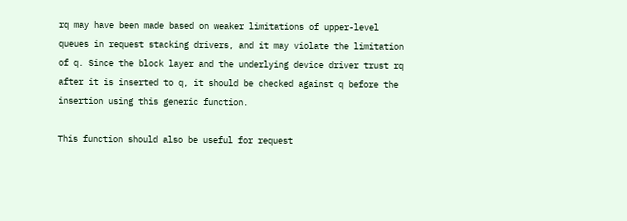rq may have been made based on weaker limitations of upper-level queues in request stacking drivers, and it may violate the limitation of q. Since the block layer and the underlying device driver trust rq after it is inserted to q, it should be checked against q before the insertion using this generic function.

This function should also be useful for request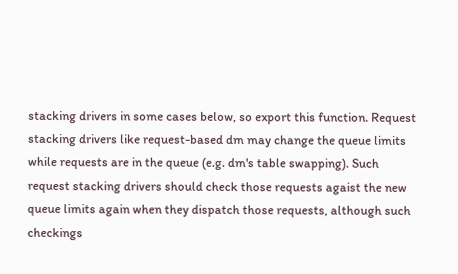stacking drivers in some cases below, so export this function. Request stacking drivers like request-based dm may change the queue limits while requests are in the queue (e.g. dm's table swapping). Such request stacking drivers should check those requests agaist the new queue limits again when they dispatch those requests, although such checkings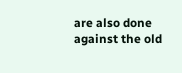are also done against the old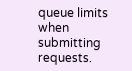queue limits when submitting requests.